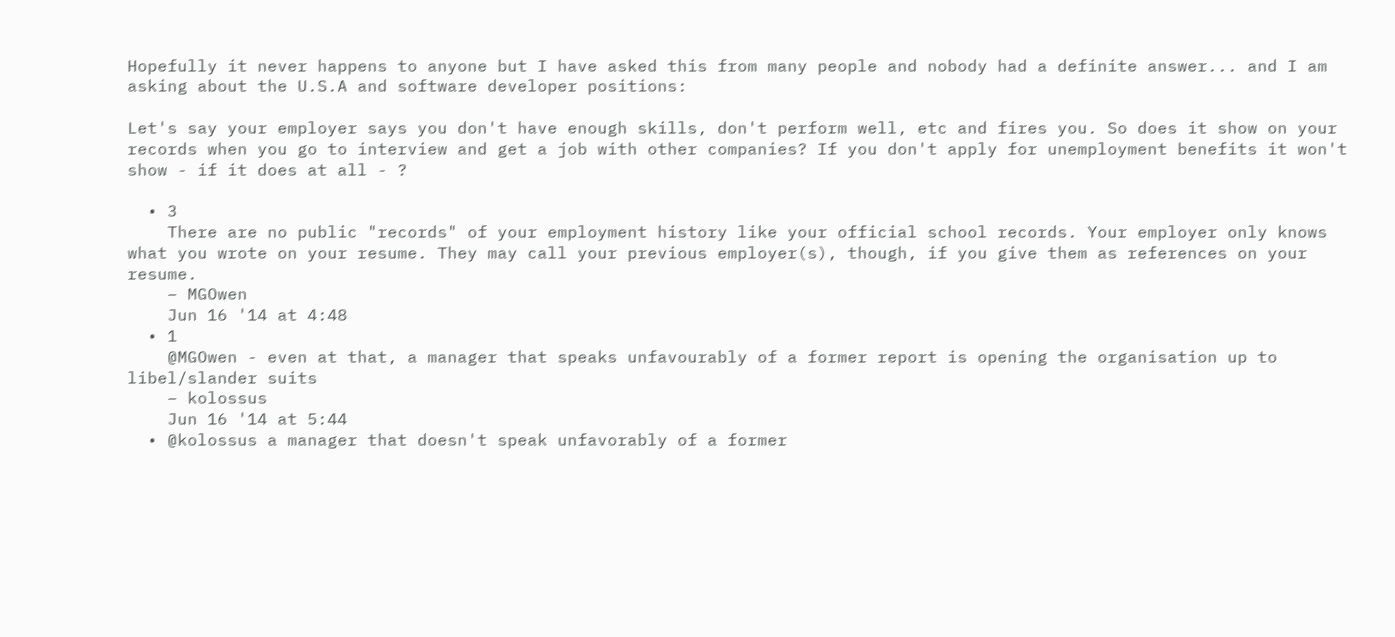Hopefully it never happens to anyone but I have asked this from many people and nobody had a definite answer... and I am asking about the U.S.A and software developer positions:

Let's say your employer says you don't have enough skills, don't perform well, etc and fires you. So does it show on your records when you go to interview and get a job with other companies? If you don't apply for unemployment benefits it won't show - if it does at all - ?

  • 3
    There are no public "records" of your employment history like your official school records. Your employer only knows what you wrote on your resume. They may call your previous employer(s), though, if you give them as references on your resume.
    – MGOwen
    Jun 16 '14 at 4:48
  • 1
    @MGOwen - even at that, a manager that speaks unfavourably of a former report is opening the organisation up to libel/slander suits
    – kolossus
    Jun 16 '14 at 5:44
  • @kolossus a manager that doesn't speak unfavorably of a former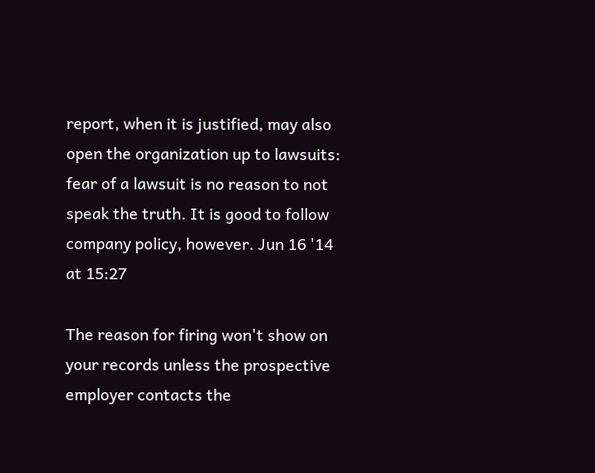report, when it is justified, may also open the organization up to lawsuits: fear of a lawsuit is no reason to not speak the truth. It is good to follow company policy, however. Jun 16 '14 at 15:27

The reason for firing won't show on your records unless the prospective employer contacts the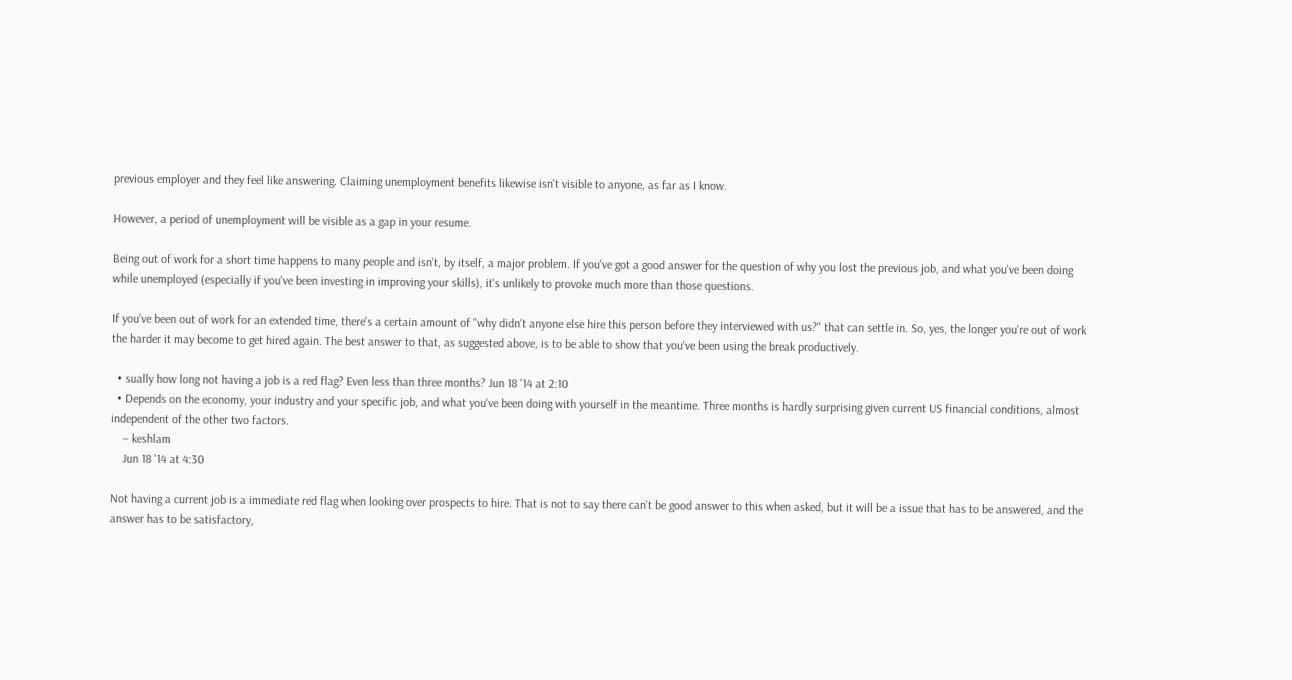previous employer and they feel like answering. Claiming unemployment benefits likewise isn't visible to anyone, as far as I know.

However, a period of unemployment will be visible as a gap in your resume.

Being out of work for a short time happens to many people and isn't, by itself, a major problem. If you've got a good answer for the question of why you lost the previous job, and what you've been doing while unemployed (especially if you've been investing in improving your skills), it's unlikely to provoke much more than those questions.

If you've been out of work for an extended time, there's a certain amount of "why didn't anyone else hire this person before they interviewed with us?" that can settle in. So, yes, the longer you're out of work the harder it may become to get hired again. The best answer to that, as suggested above, is to be able to show that you've been using the break productively.

  • sually how long not having a job is a red flag? Even less than three months? Jun 18 '14 at 2:10
  • Depends on the economy, your industry and your specific job, and what you've been doing with yourself in the meantime. Three months is hardly surprising given current US financial conditions, almost independent of the other two factors.
    – keshlam
    Jun 18 '14 at 4:30

Not having a current job is a immediate red flag when looking over prospects to hire. That is not to say there can't be good answer to this when asked, but it will be a issue that has to be answered, and the answer has to be satisfactory,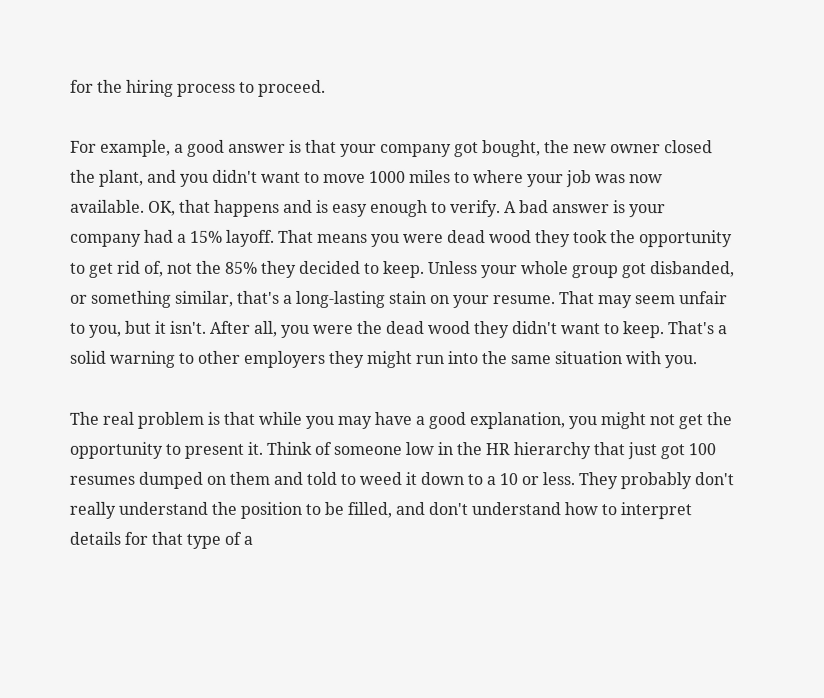for the hiring process to proceed.

For example, a good answer is that your company got bought, the new owner closed the plant, and you didn't want to move 1000 miles to where your job was now available. OK, that happens and is easy enough to verify. A bad answer is your company had a 15% layoff. That means you were dead wood they took the opportunity to get rid of, not the 85% they decided to keep. Unless your whole group got disbanded, or something similar, that's a long-lasting stain on your resume. That may seem unfair to you, but it isn't. After all, you were the dead wood they didn't want to keep. That's a solid warning to other employers they might run into the same situation with you.

The real problem is that while you may have a good explanation, you might not get the opportunity to present it. Think of someone low in the HR hierarchy that just got 100 resumes dumped on them and told to weed it down to a 10 or less. They probably don't really understand the position to be filled, and don't understand how to interpret details for that type of a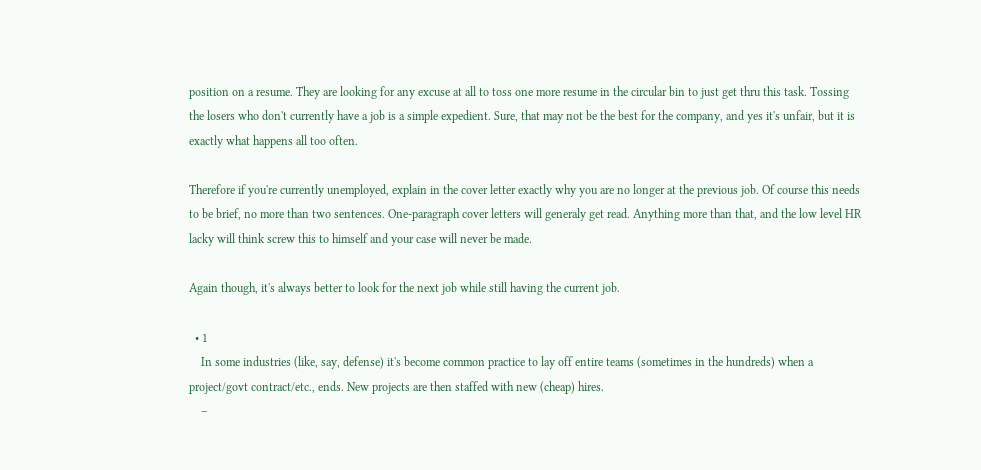position on a resume. They are looking for any excuse at all to toss one more resume in the circular bin to just get thru this task. Tossing the losers who don't currently have a job is a simple expedient. Sure, that may not be the best for the company, and yes it's unfair, but it is exactly what happens all too often.

Therefore if you're currently unemployed, explain in the cover letter exactly why you are no longer at the previous job. Of course this needs to be brief, no more than two sentences. One-paragraph cover letters will generaly get read. Anything more than that, and the low level HR lacky will think screw this to himself and your case will never be made.

Again though, it's always better to look for the next job while still having the current job.

  • 1
    In some industries (like, say, defense) it's become common practice to lay off entire teams (sometimes in the hundreds) when a project/govt contract/etc., ends. New projects are then staffed with new (cheap) hires.
    –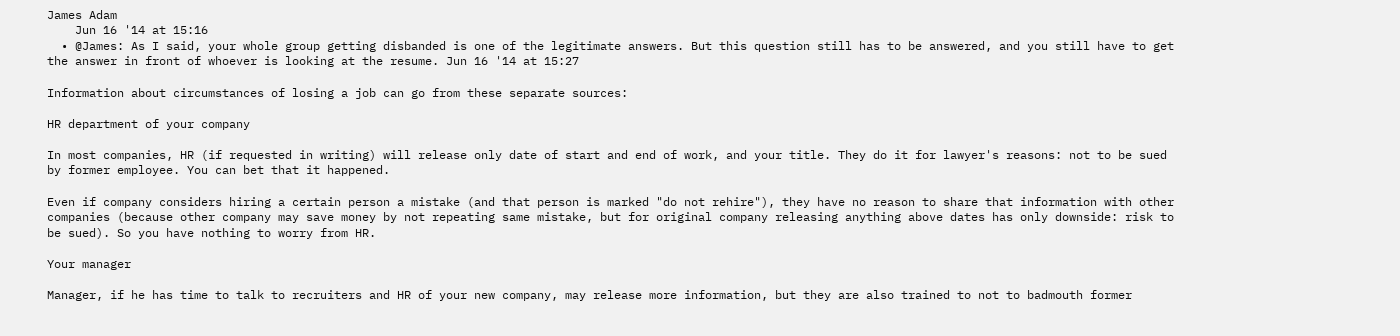James Adam
    Jun 16 '14 at 15:16
  • @James: As I said, your whole group getting disbanded is one of the legitimate answers. But this question still has to be answered, and you still have to get the answer in front of whoever is looking at the resume. Jun 16 '14 at 15:27

Information about circumstances of losing a job can go from these separate sources:

HR department of your company

In most companies, HR (if requested in writing) will release only date of start and end of work, and your title. They do it for lawyer's reasons: not to be sued by former employee. You can bet that it happened.

Even if company considers hiring a certain person a mistake (and that person is marked "do not rehire"), they have no reason to share that information with other companies (because other company may save money by not repeating same mistake, but for original company releasing anything above dates has only downside: risk to be sued). So you have nothing to worry from HR.

Your manager

Manager, if he has time to talk to recruiters and HR of your new company, may release more information, but they are also trained to not to badmouth former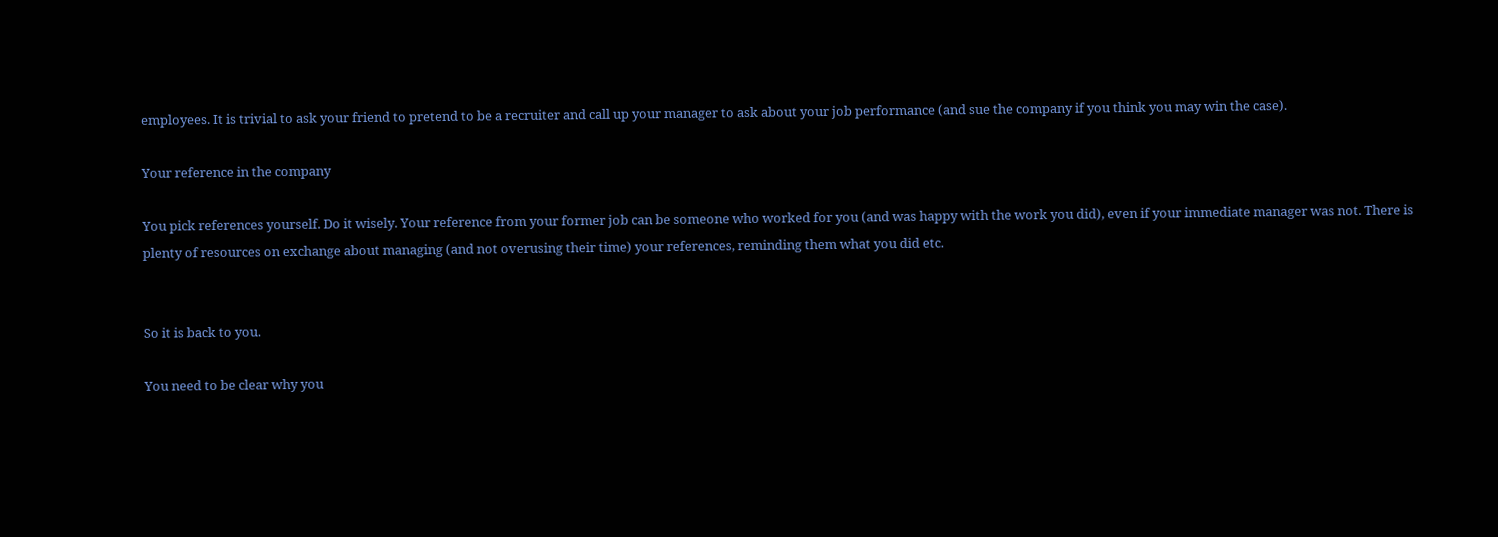employees. It is trivial to ask your friend to pretend to be a recruiter and call up your manager to ask about your job performance (and sue the company if you think you may win the case).

Your reference in the company

You pick references yourself. Do it wisely. Your reference from your former job can be someone who worked for you (and was happy with the work you did), even if your immediate manager was not. There is plenty of resources on exchange about managing (and not overusing their time) your references, reminding them what you did etc.


So it is back to you.

You need to be clear why you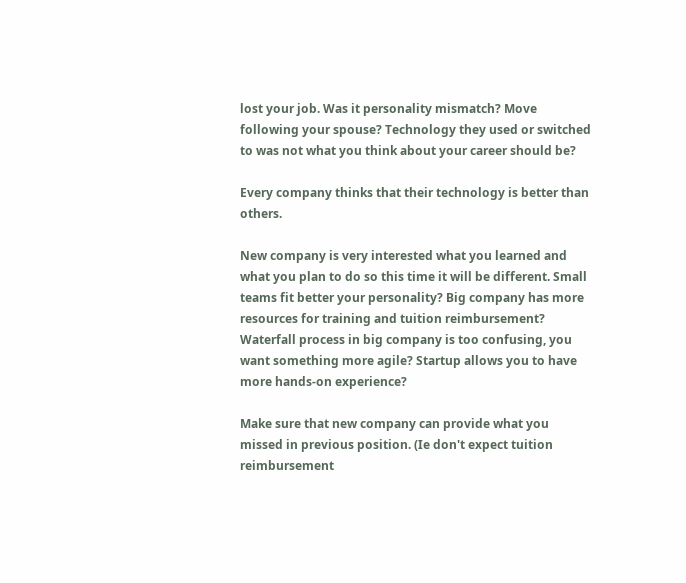lost your job. Was it personality mismatch? Move following your spouse? Technology they used or switched to was not what you think about your career should be?

Every company thinks that their technology is better than others.

New company is very interested what you learned and what you plan to do so this time it will be different. Small teams fit better your personality? Big company has more resources for training and tuition reimbursement? Waterfall process in big company is too confusing, you want something more agile? Startup allows you to have more hands-on experience?

Make sure that new company can provide what you missed in previous position. (Ie don't expect tuition reimbursement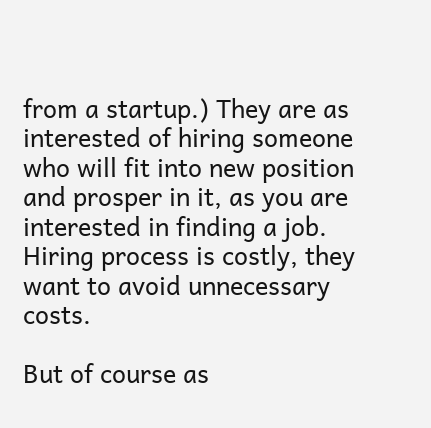from a startup.) They are as interested of hiring someone who will fit into new position and prosper in it, as you are interested in finding a job. Hiring process is costly, they want to avoid unnecessary costs.

But of course as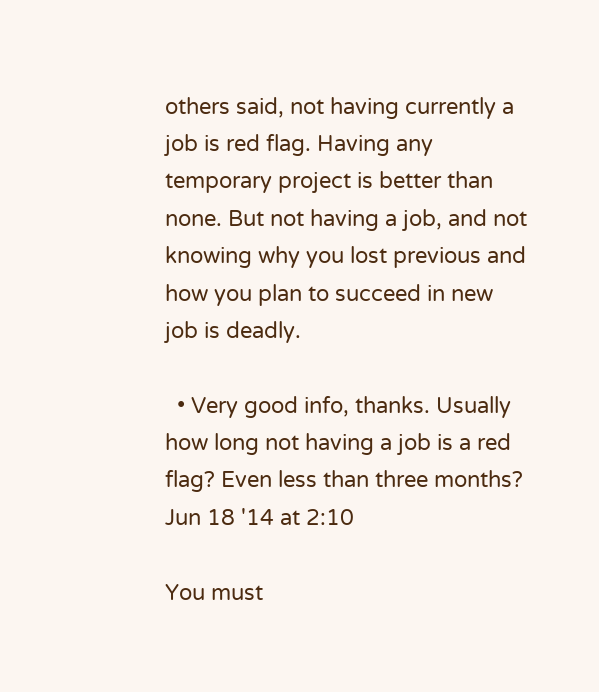others said, not having currently a job is red flag. Having any temporary project is better than none. But not having a job, and not knowing why you lost previous and how you plan to succeed in new job is deadly.

  • Very good info, thanks. Usually how long not having a job is a red flag? Even less than three months? Jun 18 '14 at 2:10

You must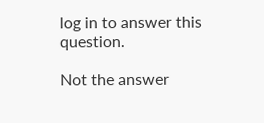log in to answer this question.

Not the answer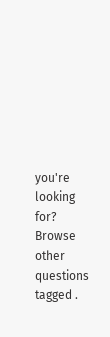you're looking for? Browse other questions tagged .